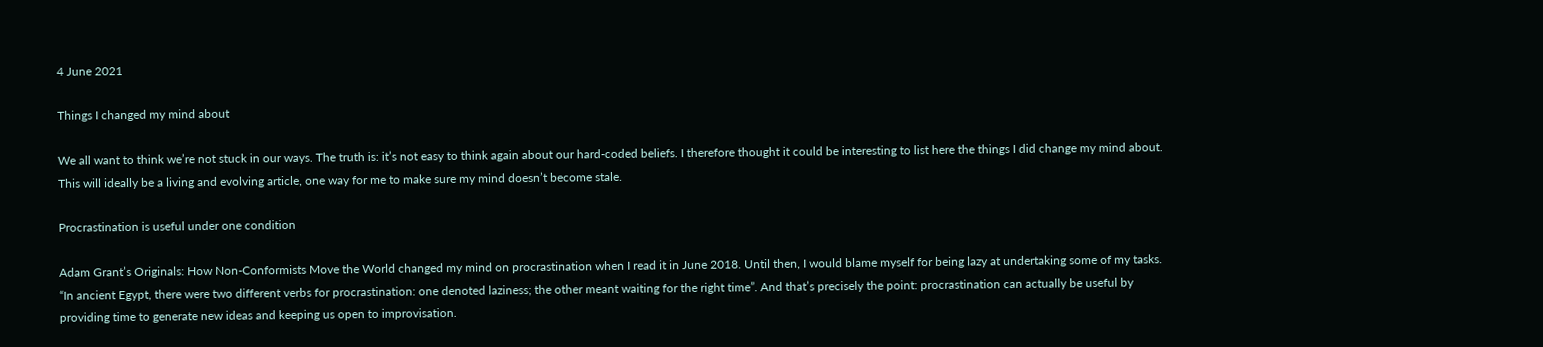4 June 2021

Things I changed my mind about

We all want to think we’re not stuck in our ways. The truth is: it’s not easy to think again about our hard-coded beliefs. I therefore thought it could be interesting to list here the things I did change my mind about. This will ideally be a living and evolving article, one way for me to make sure my mind doesn’t become stale.

Procrastination is useful under one condition

Adam Grant’s Originals: How Non-Conformists Move the World changed my mind on procrastination when I read it in June 2018. Until then, I would blame myself for being lazy at undertaking some of my tasks. “In ancient Egypt, there were two different verbs for procrastination: one denoted laziness; the other meant waiting for the right time”. And that’s precisely the point: procrastination can actually be useful by providing time to generate new ideas and keeping us open to improvisation.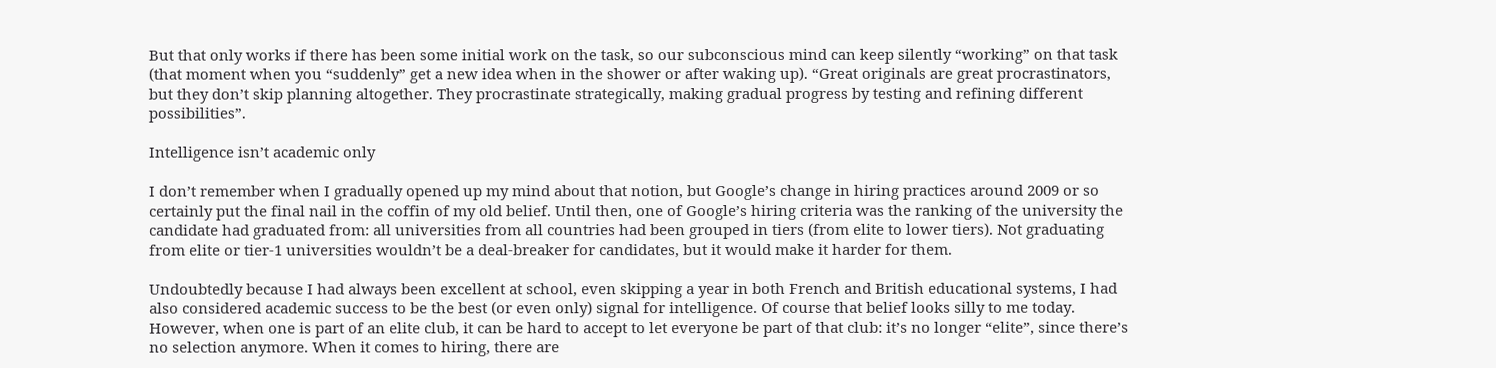But that only works if there has been some initial work on the task, so our subconscious mind can keep silently “working” on that task (that moment when you “suddenly” get a new idea when in the shower or after waking up). “Great originals are great procrastinators, but they don’t skip planning altogether. They procrastinate strategically, making gradual progress by testing and refining different possibilities”.

Intelligence isn’t academic only

I don’t remember when I gradually opened up my mind about that notion, but Google’s change in hiring practices around 2009 or so certainly put the final nail in the coffin of my old belief. Until then, one of Google’s hiring criteria was the ranking of the university the candidate had graduated from: all universities from all countries had been grouped in tiers (from elite to lower tiers). Not graduating from elite or tier-1 universities wouldn’t be a deal-breaker for candidates, but it would make it harder for them.

Undoubtedly because I had always been excellent at school, even skipping a year in both French and British educational systems, I had also considered academic success to be the best (or even only) signal for intelligence. Of course that belief looks silly to me today. However, when one is part of an elite club, it can be hard to accept to let everyone be part of that club: it’s no longer “elite”, since there’s no selection anymore. When it comes to hiring, there are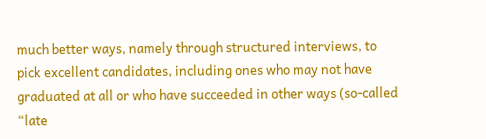much better ways, namely through structured interviews, to pick excellent candidates, including ones who may not have graduated at all or who have succeeded in other ways (so-called “late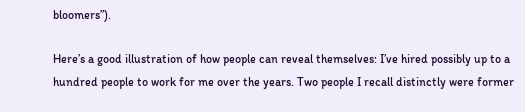bloomers”).

Here’s a good illustration of how people can reveal themselves: I’ve hired possibly up to a hundred people to work for me over the years. Two people I recall distinctly were former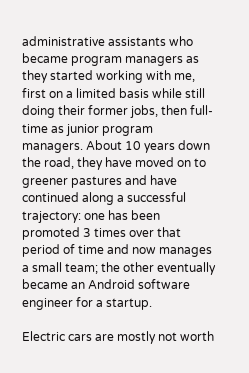administrative assistants who became program managers as they started working with me, first on a limited basis while still doing their former jobs, then full-time as junior program managers. About 10 years down the road, they have moved on to greener pastures and have continued along a successful trajectory: one has been promoted 3 times over that period of time and now manages a small team; the other eventually became an Android software engineer for a startup.

Electric cars are mostly not worth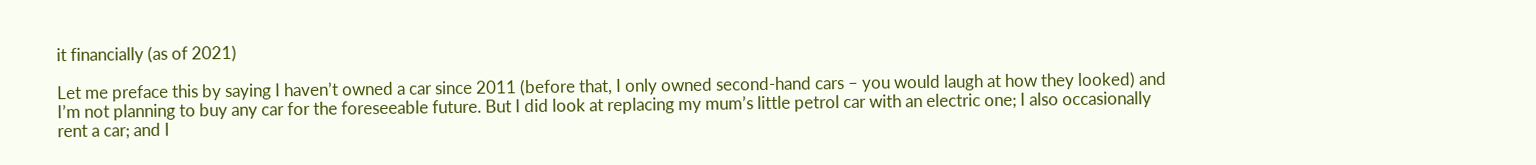it financially (as of 2021)

Let me preface this by saying I haven’t owned a car since 2011 (before that, I only owned second-hand cars – you would laugh at how they looked) and I’m not planning to buy any car for the foreseeable future. But I did look at replacing my mum’s little petrol car with an electric one; I also occasionally rent a car; and I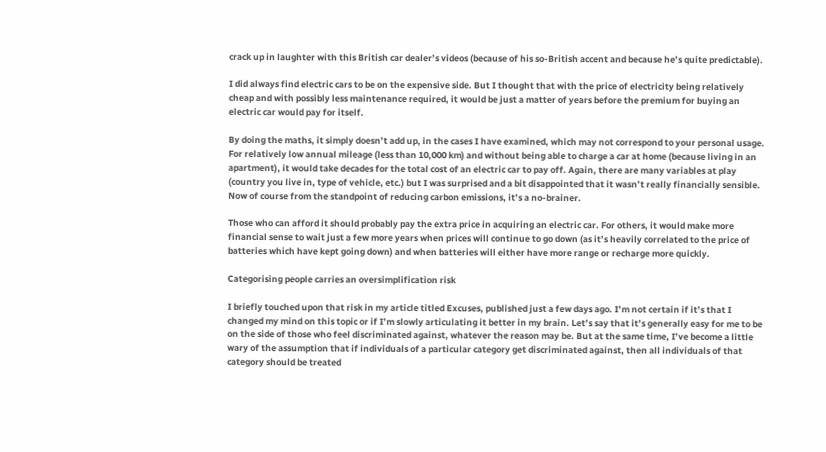crack up in laughter with this British car dealer’s videos (because of his so-British accent and because he’s quite predictable).

I did always find electric cars to be on the expensive side. But I thought that with the price of electricity being relatively cheap and with possibly less maintenance required, it would be just a matter of years before the premium for buying an electric car would pay for itself.

By doing the maths, it simply doesn’t add up, in the cases I have examined, which may not correspond to your personal usage. For relatively low annual mileage (less than 10,000 km) and without being able to charge a car at home (because living in an apartment), it would take decades for the total cost of an electric car to pay off. Again, there are many variables at play (country you live in, type of vehicle, etc.) but I was surprised and a bit disappointed that it wasn’t really financially sensible. Now of course from the standpoint of reducing carbon emissions, it’s a no-brainer.

Those who can afford it should probably pay the extra price in acquiring an electric car. For others, it would make more financial sense to wait just a few more years when prices will continue to go down (as it’s heavily correlated to the price of batteries which have kept going down) and when batteries will either have more range or recharge more quickly.

Categorising people carries an oversimplification risk

I briefly touched upon that risk in my article titled Excuses, published just a few days ago. I’m not certain if it’s that I changed my mind on this topic or if I’m slowly articulating it better in my brain. Let’s say that it’s generally easy for me to be on the side of those who feel discriminated against, whatever the reason may be. But at the same time, I’ve become a little wary of the assumption that if individuals of a particular category get discriminated against, then all individuals of that category should be treated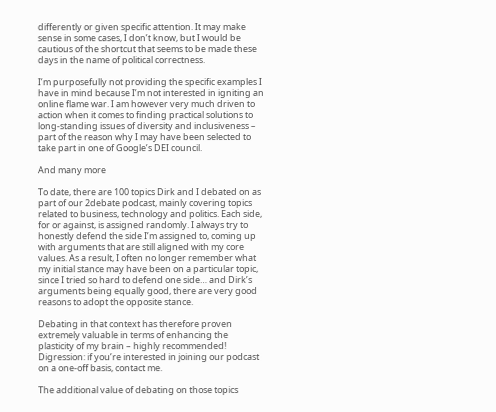differently or given specific attention. It may make sense in some cases, I don’t know, but I would be cautious of the shortcut that seems to be made these days in the name of political correctness.

I’m purposefully not providing the specific examples I have in mind because I’m not interested in igniting an online flame war. I am however very much driven to action when it comes to finding practical solutions to long-standing issues of diversity and inclusiveness – part of the reason why I may have been selected to take part in one of Google’s DEI council.

And many more

To date, there are 100 topics Dirk and I debated on as part of our 2debate podcast, mainly covering topics related to business, technology and politics. Each side, for or against, is assigned randomly. I always try to honestly defend the side I’m assigned to, coming up with arguments that are still aligned with my core values. As a result, I often no longer remember what my initial stance may have been on a particular topic, since I tried so hard to defend one side… and Dirk’s arguments being equally good, there are very good reasons to adopt the opposite stance.

Debating in that context has therefore proven extremely valuable in terms of enhancing the plasticity of my brain – highly recommended! Digression: if you’re interested in joining our podcast on a one-off basis, contact me.

The additional value of debating on those topics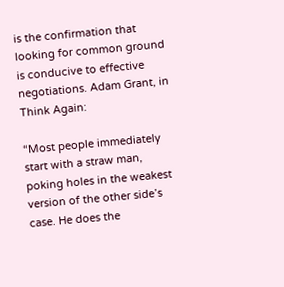is the confirmation that looking for common ground is conducive to effective negotiations. Adam Grant, in Think Again:

“Most people immediately start with a straw man, poking holes in the weakest version of the other side’s case. He does the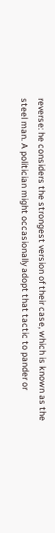reverse: he considers the strongest version of their case, which is known as the steel man. A politician might occasionally adopt that tactic to pander or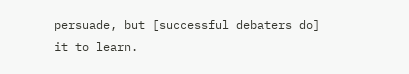persuade, but [successful debaters do] it to learn.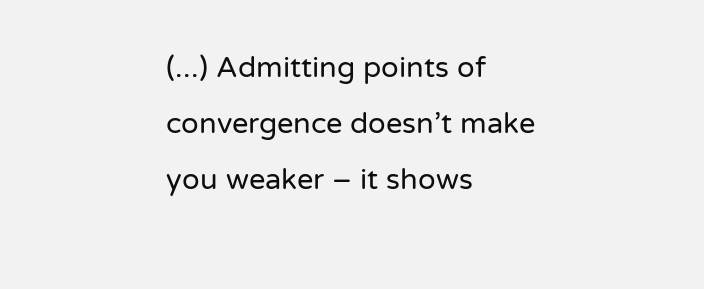(...) Admitting points of convergence doesn’t make you weaker – it shows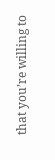that you’re willing to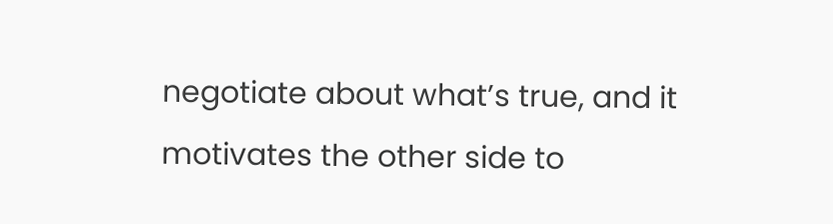negotiate about what’s true, and it motivates the other side to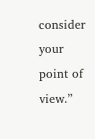consider your point of view.”